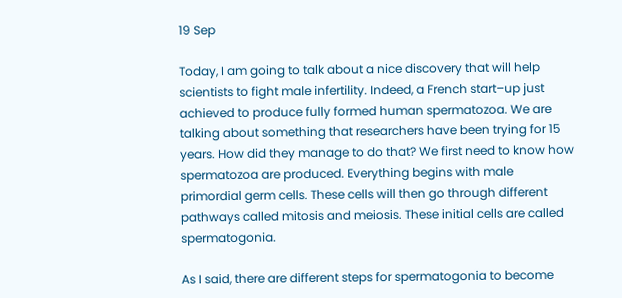19 Sep

Today, I am going to talk about a nice discovery that will help scientists to fight male infertility. Indeed, a French start–up just achieved to produce fully formed human spermatozoa. We are talking about something that researchers have been trying for 15 years. How did they manage to do that? We first need to know how spermatozoa are produced. Everything begins with male primordial germ cells. These cells will then go through different pathways called mitosis and meiosis. These initial cells are called spermatogonia.

As I said, there are different steps for spermatogonia to become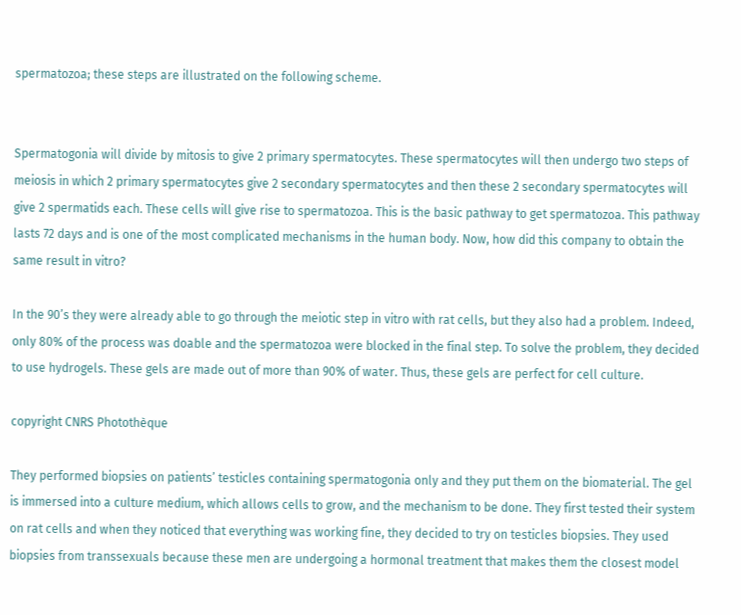spermatozoa; these steps are illustrated on the following scheme.


Spermatogonia will divide by mitosis to give 2 primary spermatocytes. These spermatocytes will then undergo two steps of meiosis in which 2 primary spermatocytes give 2 secondary spermatocytes and then these 2 secondary spermatocytes will give 2 spermatids each. These cells will give rise to spermatozoa. This is the basic pathway to get spermatozoa. This pathway lasts 72 days and is one of the most complicated mechanisms in the human body. Now, how did this company to obtain the same result in vitro?

In the 90’s they were already able to go through the meiotic step in vitro with rat cells, but they also had a problem. Indeed, only 80% of the process was doable and the spermatozoa were blocked in the final step. To solve the problem, they decided to use hydrogels. These gels are made out of more than 90% of water. Thus, these gels are perfect for cell culture.

copyright CNRS Photothèque

They performed biopsies on patients’ testicles containing spermatogonia only and they put them on the biomaterial. The gel is immersed into a culture medium, which allows cells to grow, and the mechanism to be done. They first tested their system on rat cells and when they noticed that everything was working fine, they decided to try on testicles biopsies. They used biopsies from transsexuals because these men are undergoing a hormonal treatment that makes them the closest model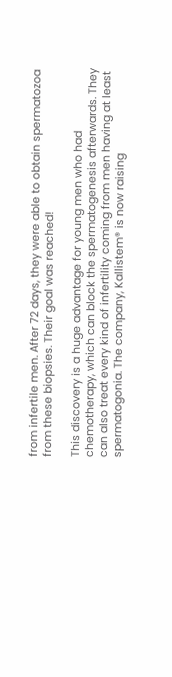from infertile men. After 72 days, they were able to obtain spermatozoa from these biopsies. Their goal was reached!

This discovery is a huge advantage for young men who had chemotherapy, which can block the spermatogenesis afterwards. They can also treat every kind of infertility coming from men having at least spermatogonia. The company, Kallistem® is now raising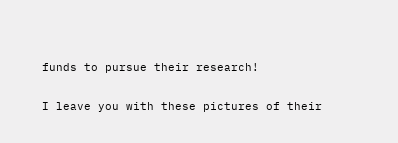funds to pursue their research!

I leave you with these pictures of their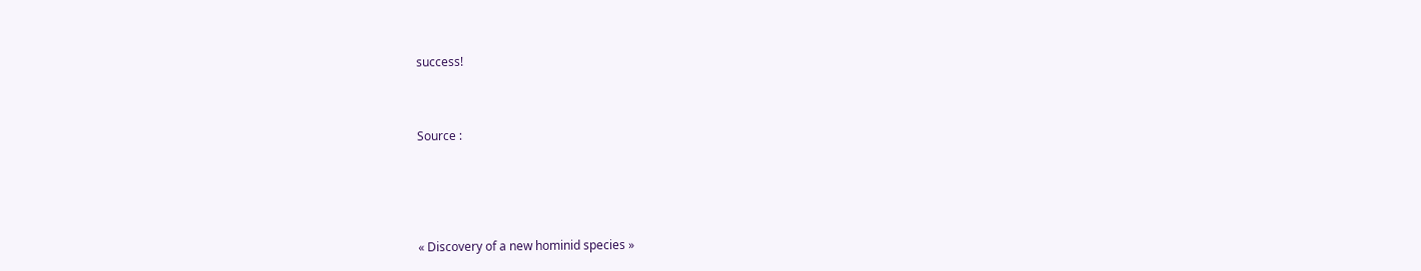success!



Source :





« Discovery of a new hominid species »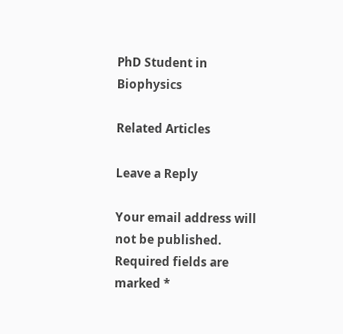PhD Student in Biophysics

Related Articles

Leave a Reply

Your email address will not be published. Required fields are marked *